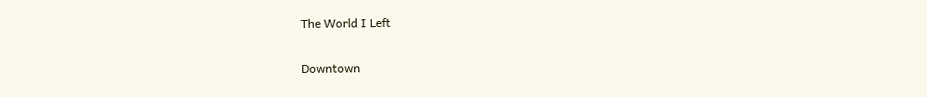The World I Left

Downtown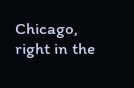Chicago, right in the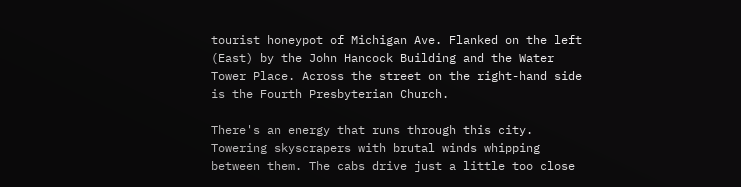tourist honeypot of Michigan Ave. Flanked on the left (East) by the John Hancock Building and the Water Tower Place. Across the street on the right-hand side is the Fourth Presbyterian Church.

There's an energy that runs through this city. Towering skyscrapers with brutal winds whipping between them. The cabs drive just a little too close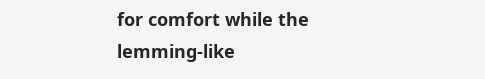for comfort while the lemming-like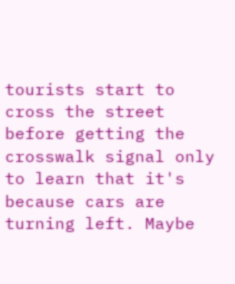tourists start to cross the street before getting the crosswalk signal only to learn that it's because cars are turning left. Maybe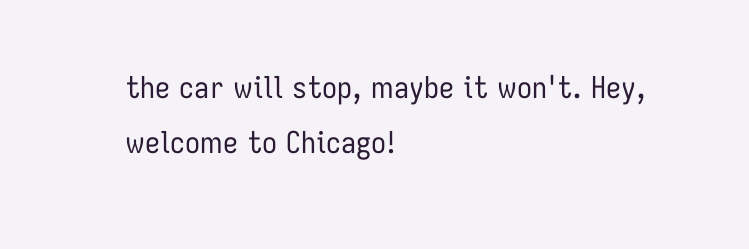the car will stop, maybe it won't. Hey, welcome to Chicago!